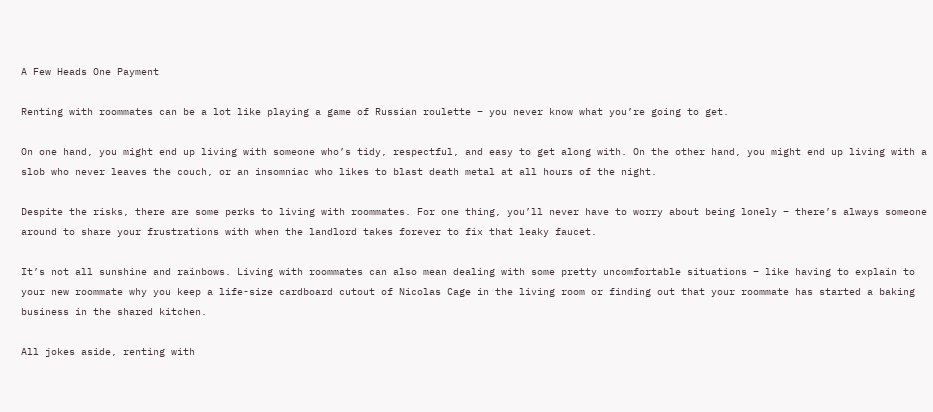A Few Heads One Payment

Renting with roommates can be a lot like playing a game of Russian roulette – you never know what you’re going to get.

On one hand, you might end up living with someone who’s tidy, respectful, and easy to get along with. On the other hand, you might end up living with a slob who never leaves the couch, or an insomniac who likes to blast death metal at all hours of the night.

Despite the risks, there are some perks to living with roommates. For one thing, you’ll never have to worry about being lonely – there’s always someone around to share your frustrations with when the landlord takes forever to fix that leaky faucet.

It’s not all sunshine and rainbows. Living with roommates can also mean dealing with some pretty uncomfortable situations – like having to explain to your new roommate why you keep a life-size cardboard cutout of Nicolas Cage in the living room or finding out that your roommate has started a baking business in the shared kitchen.

All jokes aside, renting with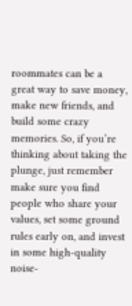roommates can be a great way to save money, make new friends, and build some crazy memories. So, if you’re thinking about taking the plunge, just remember make sure you find people who share your values, set some ground rules early on, and invest in some high-quality noise-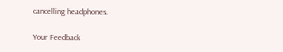cancelling headphones.

Your Feedback